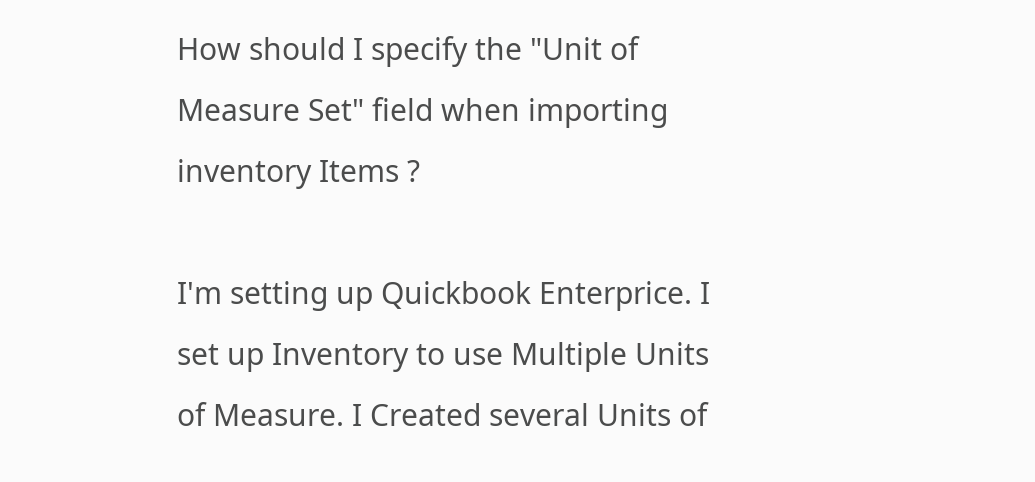How should I specify the "Unit of Measure Set" field when importing inventory Items ?

I'm setting up Quickbook Enterprice. I set up Inventory to use Multiple Units of Measure. I Created several Units of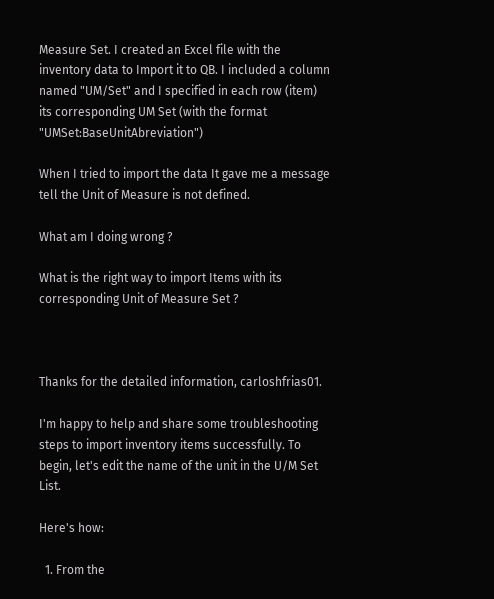Measure Set. I created an Excel file with the inventory data to Import it to QB. I included a column named "UM/Set" and I specified in each row (item) its corresponding UM Set (with the format "UMSet:BaseUnitAbreviation")

When I tried to import the data It gave me a message tell the Unit of Measure is not defined.

What am I doing wrong ?

What is the right way to import Items with its corresponding Unit of Measure Set ?



Thanks for the detailed information, carloshfrias01.

I'm happy to help and share some troubleshooting steps to import inventory items successfully. To begin, let's edit the name of the unit in the U/M Set List.

Here's how:

  1. From the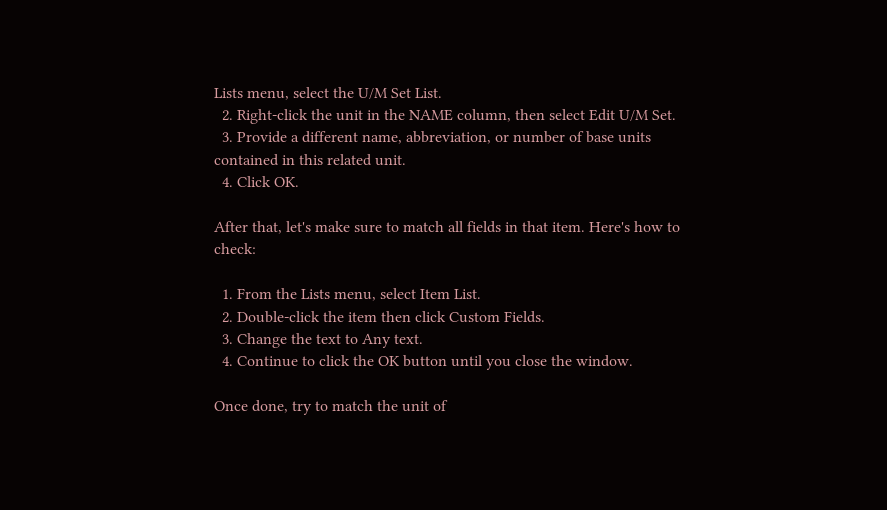Lists menu, select the U/M Set List.
  2. Right-click the unit in the NAME column, then select Edit U/M Set.
  3. Provide a different name, abbreviation, or number of base units contained in this related unit.
  4. Click OK.

After that, let's make sure to match all fields in that item. Here's how to check:

  1. From the Lists menu, select Item List.
  2. Double-click the item then click Custom Fields.
  3. Change the text to Any text.
  4. Continue to click the OK button until you close the window.

Once done, try to match the unit of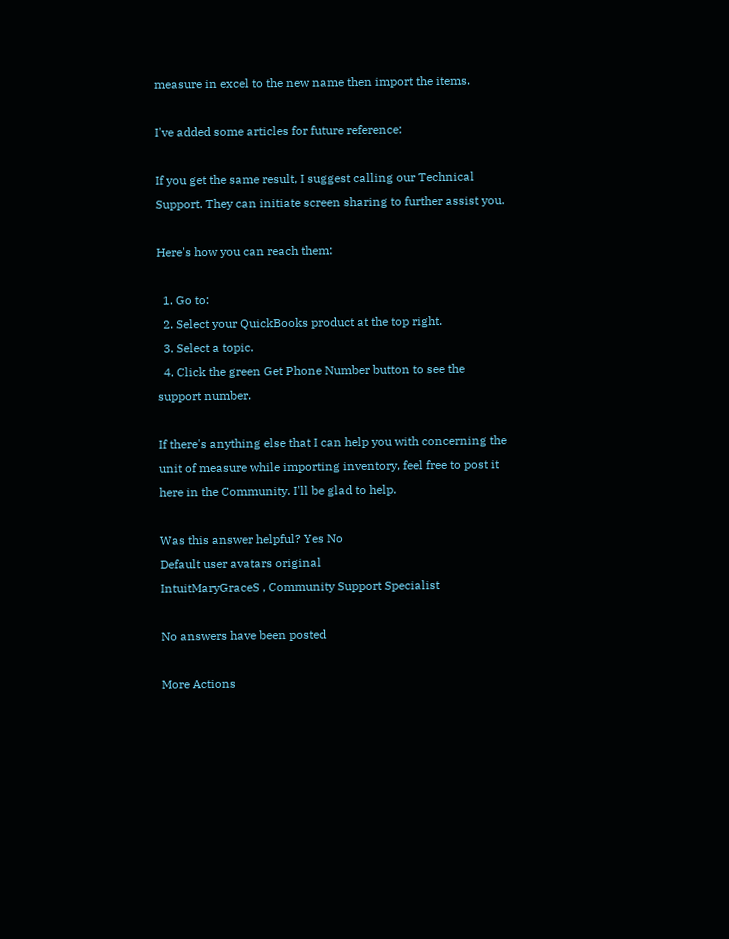measure in excel to the new name then import the items.

I've added some articles for future reference:

If you get the same result, I suggest calling our Technical Support. They can initiate screen sharing to further assist you.

Here's how you can reach them:

  1. Go to:
  2. Select your QuickBooks product at the top right.
  3. Select a topic.
  4. Click the green Get Phone Number button to see the support number.

If there's anything else that I can help you with concerning the unit of measure while importing inventory, feel free to post it here in the Community. I'll be glad to help.

Was this answer helpful? Yes No
Default user avatars original
IntuitMaryGraceS , Community Support Specialist

No answers have been posted

More Actions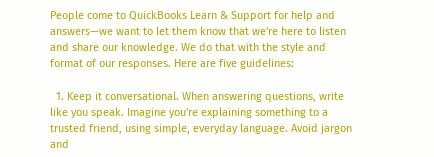People come to QuickBooks Learn & Support for help and answers—we want to let them know that we're here to listen and share our knowledge. We do that with the style and format of our responses. Here are five guidelines:

  1. Keep it conversational. When answering questions, write like you speak. Imagine you're explaining something to a trusted friend, using simple, everyday language. Avoid jargon and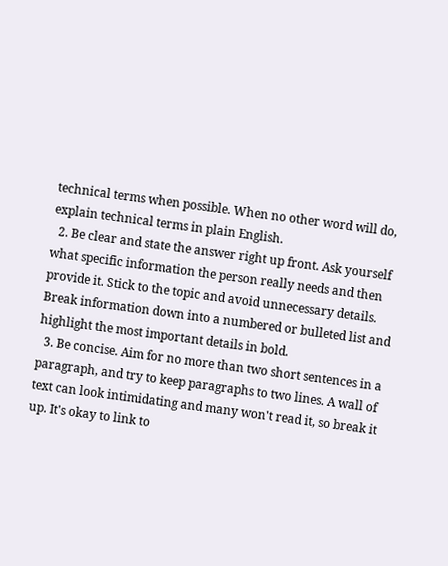technical terms when possible. When no other word will do, explain technical terms in plain English.
  2. Be clear and state the answer right up front. Ask yourself what specific information the person really needs and then provide it. Stick to the topic and avoid unnecessary details. Break information down into a numbered or bulleted list and highlight the most important details in bold.
  3. Be concise. Aim for no more than two short sentences in a paragraph, and try to keep paragraphs to two lines. A wall of text can look intimidating and many won't read it, so break it up. It's okay to link to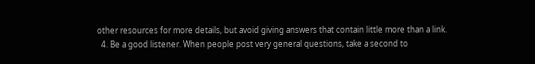other resources for more details, but avoid giving answers that contain little more than a link.
  4. Be a good listener. When people post very general questions, take a second to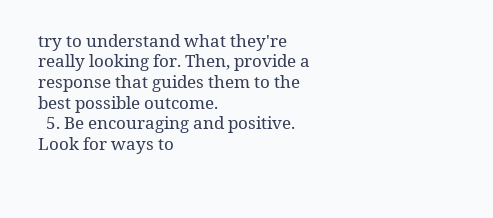try to understand what they're really looking for. Then, provide a response that guides them to the best possible outcome.
  5. Be encouraging and positive. Look for ways to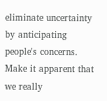eliminate uncertainty by anticipating people's concerns. Make it apparent that we really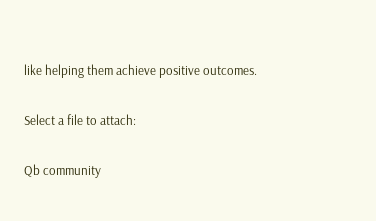like helping them achieve positive outcomes.

Select a file to attach:

Qb community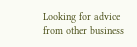Looking for advice from other business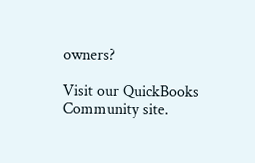owners?

Visit our QuickBooks Community site.